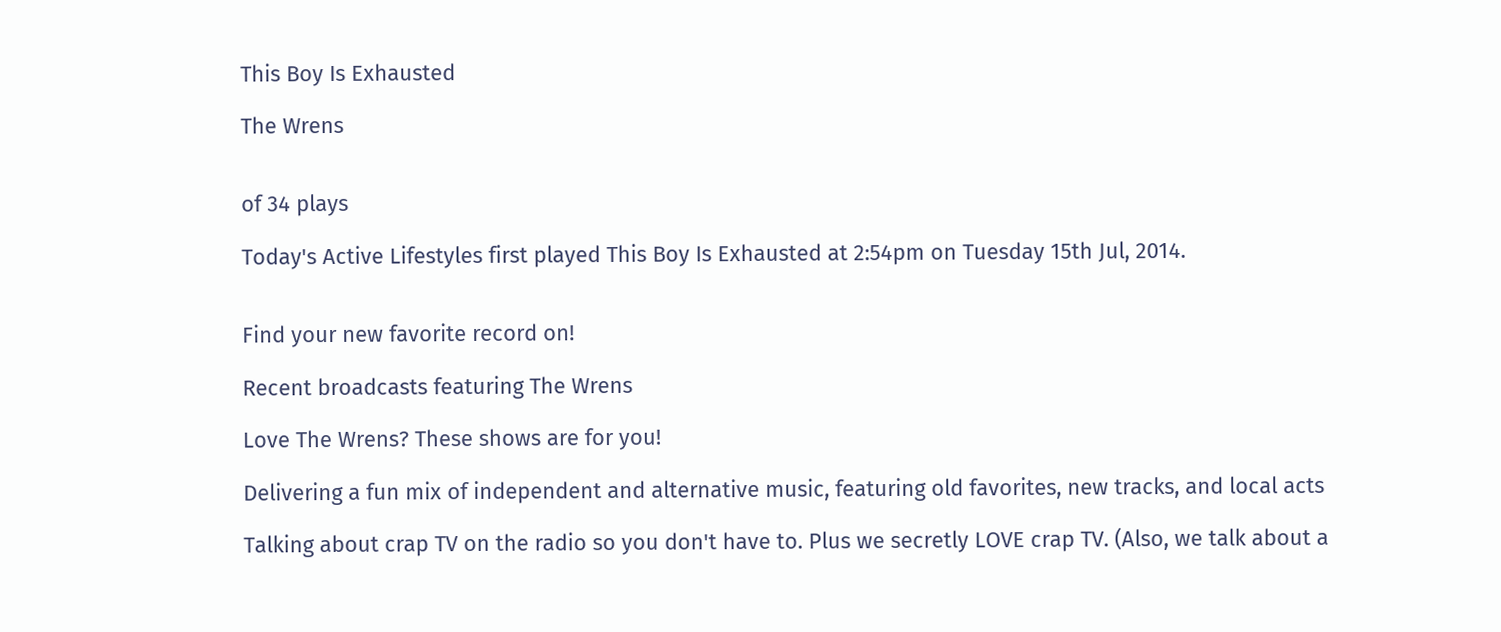This Boy Is Exhausted

The Wrens


of 34 plays

Today's Active Lifestyles first played This Boy Is Exhausted at 2:54pm on Tuesday 15th Jul, 2014.


Find your new favorite record on!

Recent broadcasts featuring The Wrens

Love The Wrens? These shows are for you!

Delivering a fun mix of independent and alternative music, featuring old favorites, new tracks, and local acts

Talking about crap TV on the radio so you don't have to. Plus we secretly LOVE crap TV. (Also, we talk about a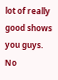lot of really good shows you guys. No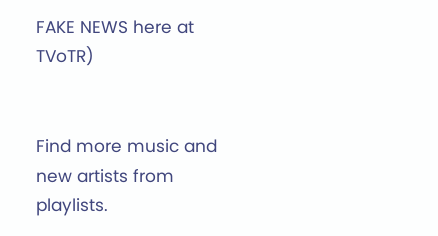FAKE NEWS here at TVoTR)


Find more music and new artists from playlists.